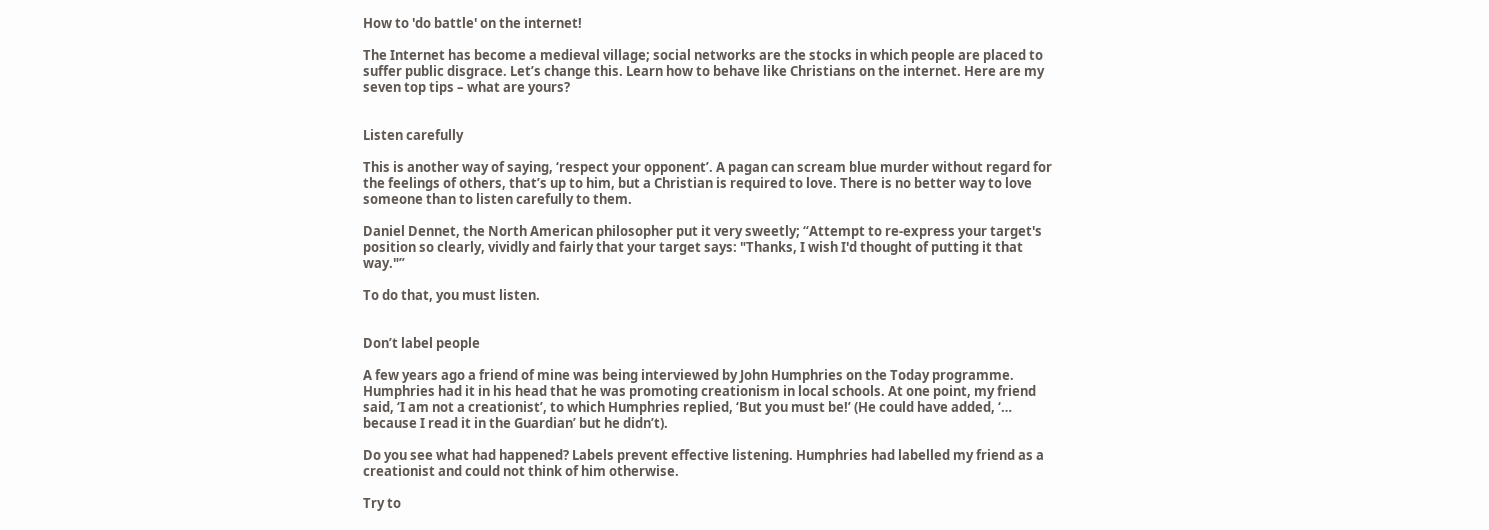How to 'do battle' on the internet!

The Internet has become a medieval village; social networks are the stocks in which people are placed to suffer public disgrace. Let’s change this. Learn how to behave like Christians on the internet. Here are my seven top tips – what are yours?


Listen carefully

This is another way of saying, ‘respect your opponent’. A pagan can scream blue murder without regard for the feelings of others, that’s up to him, but a Christian is required to love. There is no better way to love someone than to listen carefully to them.

Daniel Dennet, the North American philosopher put it very sweetly; “Attempt to re-express your target's position so clearly, vividly and fairly that your target says: "Thanks, I wish I'd thought of putting it that way."”

To do that, you must listen.


Don’t label people

A few years ago a friend of mine was being interviewed by John Humphries on the Today programme. Humphries had it in his head that he was promoting creationism in local schools. At one point, my friend said, ‘I am not a creationist’, to which Humphries replied, ‘But you must be!’ (He could have added, ‘… because I read it in the Guardian’ but he didn’t).

Do you see what had happened? Labels prevent effective listening. Humphries had labelled my friend as a creationist and could not think of him otherwise.

Try to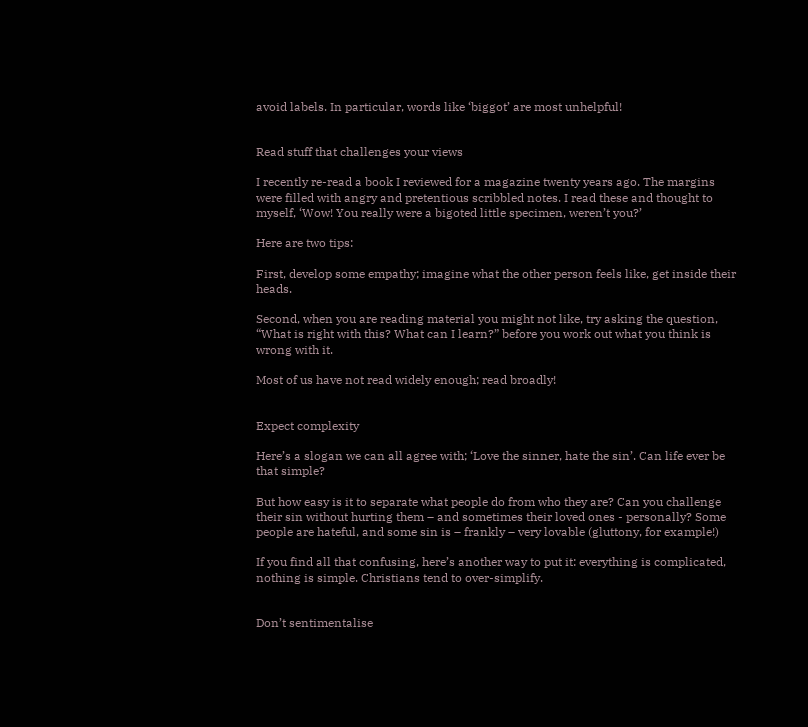avoid labels. In particular, words like ‘biggot’ are most unhelpful!


Read stuff that challenges your views

I recently re-read a book I reviewed for a magazine twenty years ago. The margins were filled with angry and pretentious scribbled notes. I read these and thought to myself, ‘Wow! You really were a bigoted little specimen, weren’t you?’

Here are two tips:

First, develop some empathy; imagine what the other person feels like, get inside their heads.

Second, when you are reading material you might not like, try asking the question, “What is right with this? What can I learn?” before you work out what you think is wrong with it.

Most of us have not read widely enough; read broadly!


Expect complexity

Here’s a slogan we can all agree with; ‘Love the sinner, hate the sin’. Can life ever be that simple?

But how easy is it to separate what people do from who they are? Can you challenge their sin without hurting them – and sometimes their loved ones - personally? Some people are hateful, and some sin is – frankly – very lovable (gluttony, for example!)

If you find all that confusing, here’s another way to put it: everything is complicated, nothing is simple. Christians tend to over-simplify.


Don’t sentimentalise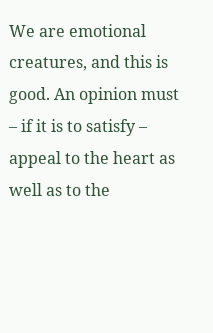We are emotional creatures, and this is good. An opinion must – if it is to satisfy – appeal to the heart as well as to the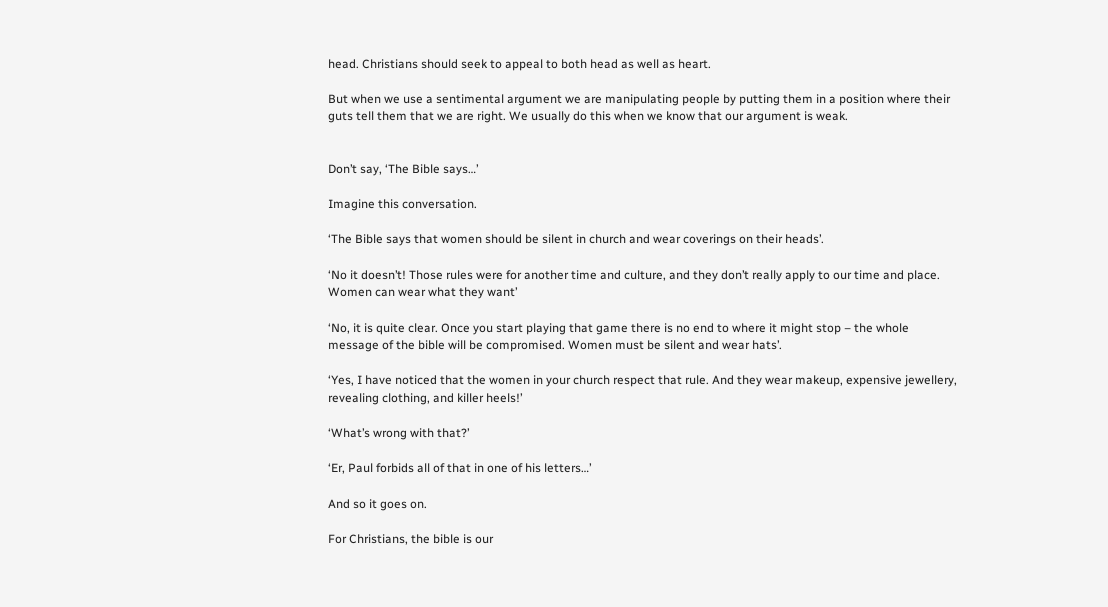head. Christians should seek to appeal to both head as well as heart.

But when we use a sentimental argument we are manipulating people by putting them in a position where their guts tell them that we are right. We usually do this when we know that our argument is weak.


Don’t say, ‘The Bible says…’

Imagine this conversation.

‘The Bible says that women should be silent in church and wear coverings on their heads’.

‘No it doesn’t! Those rules were for another time and culture, and they don’t really apply to our time and place. Women can wear what they want’

‘No, it is quite clear. Once you start playing that game there is no end to where it might stop – the whole message of the bible will be compromised. Women must be silent and wear hats’.

‘Yes, I have noticed that the women in your church respect that rule. And they wear makeup, expensive jewellery, revealing clothing, and killer heels!’

‘What’s wrong with that?’

‘Er, Paul forbids all of that in one of his letters…’

And so it goes on.

For Christians, the bible is our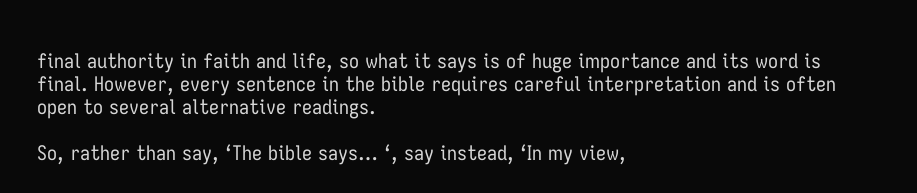final authority in faith and life, so what it says is of huge importance and its word is final. However, every sentence in the bible requires careful interpretation and is often open to several alternative readings.

So, rather than say, ‘The bible says… ‘, say instead, ‘In my view,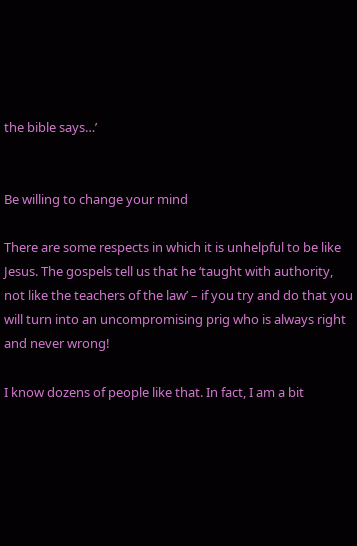the bible says…’


Be willing to change your mind

There are some respects in which it is unhelpful to be like Jesus. The gospels tell us that he ‘taught with authority, not like the teachers of the law’ – if you try and do that you will turn into an uncompromising prig who is always right and never wrong!

I know dozens of people like that. In fact, I am a bit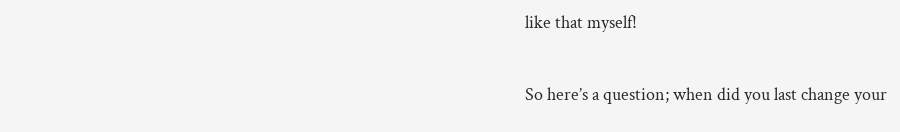like that myself!

So here’s a question; when did you last change your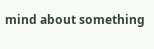mind about something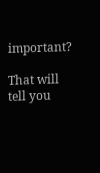important?

That will tell you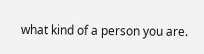what kind of a person you are.